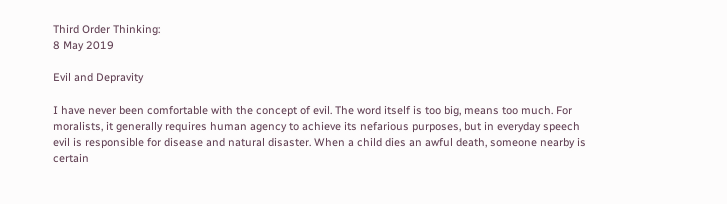Third Order Thinking:
8 May 2019

Evil and Depravity

I have never been comfortable with the concept of evil. The word itself is too big, means too much. For moralists, it generally requires human agency to achieve its nefarious purposes, but in everyday speech evil is responsible for disease and natural disaster. When a child dies an awful death, someone nearby is certain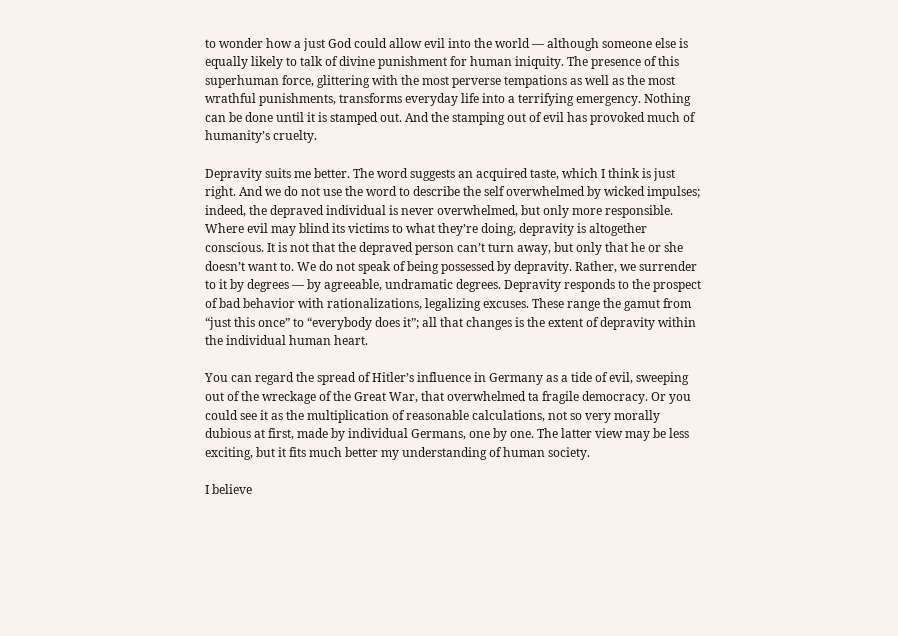to wonder how a just God could allow evil into the world — although someone else is equally likely to talk of divine punishment for human iniquity. The presence of this superhuman force, glittering with the most perverse tempations as well as the most wrathful punishments, transforms everyday life into a terrifying emergency. Nothing can be done until it is stamped out. And the stamping out of evil has provoked much of humanity’s cruelty.

Depravity suits me better. The word suggests an acquired taste, which I think is just right. And we do not use the word to describe the self overwhelmed by wicked impulses; indeed, the depraved individual is never overwhelmed, but only more responsible. Where evil may blind its victims to what they’re doing, depravity is altogether conscious. It is not that the depraved person can’t turn away, but only that he or she doesn’t want to. We do not speak of being possessed by depravity. Rather, we surrender to it by degrees — by agreeable, undramatic degrees. Depravity responds to the prospect of bad behavior with rationalizations, legalizing excuses. These range the gamut from “just this once” to “everybody does it”; all that changes is the extent of depravity within the individual human heart.

You can regard the spread of Hitler’s influence in Germany as a tide of evil, sweeping out of the wreckage of the Great War, that overwhelmed ta fragile democracy. Or you could see it as the multiplication of reasonable calculations, not so very morally dubious at first, made by individual Germans, one by one. The latter view may be less exciting, but it fits much better my understanding of human society.

I believe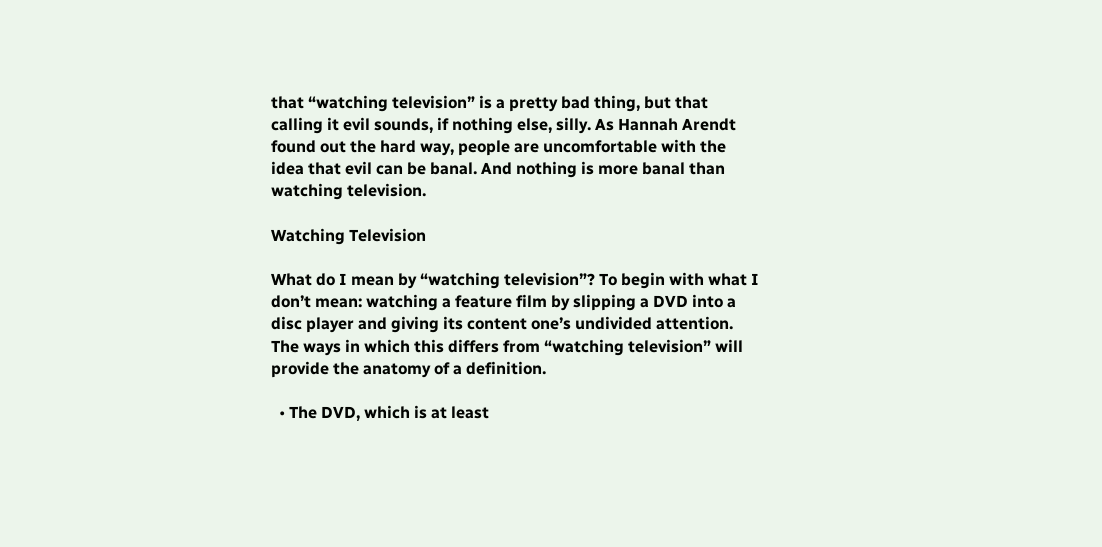that “watching television” is a pretty bad thing, but that calling it evil sounds, if nothing else, silly. As Hannah Arendt found out the hard way, people are uncomfortable with the idea that evil can be banal. And nothing is more banal than watching television.

Watching Television

What do I mean by “watching television”? To begin with what I don’t mean: watching a feature film by slipping a DVD into a disc player and giving its content one’s undivided attention. The ways in which this differs from “watching television” will provide the anatomy of a definition.

  • The DVD, which is at least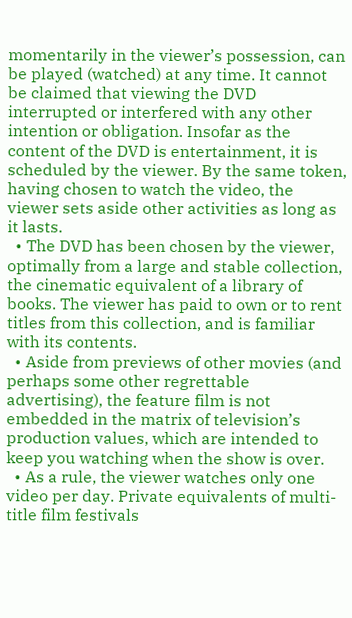momentarily in the viewer’s possession, can be played (watched) at any time. It cannot be claimed that viewing the DVD interrupted or interfered with any other intention or obligation. Insofar as the content of the DVD is entertainment, it is scheduled by the viewer. By the same token, having chosen to watch the video, the viewer sets aside other activities as long as it lasts.
  • The DVD has been chosen by the viewer, optimally from a large and stable collection, the cinematic equivalent of a library of books. The viewer has paid to own or to rent titles from this collection, and is familiar with its contents.
  • Aside from previews of other movies (and perhaps some other regrettable advertising), the feature film is not embedded in the matrix of television’s production values, which are intended to keep you watching when the show is over.
  • As a rule, the viewer watches only one video per day. Private equivalents of multi-title film festivals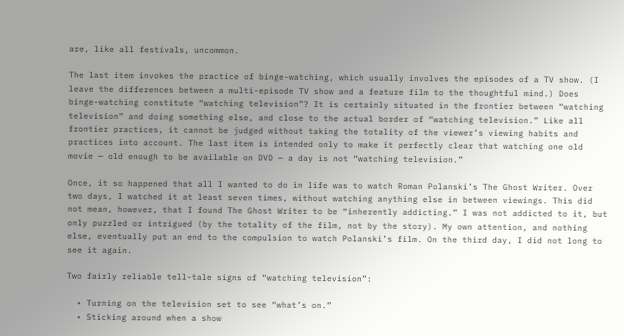are, like all festivals, uncommon.

The last item invokes the practice of binge-watching, which usually involves the episodes of a TV show. (I leave the differences between a multi-episode TV show and a feature film to the thoughtful mind.) Does binge-watching constitute “watching television”? It is certainly situated in the frontier between “watching television” and doing something else, and close to the actual border of “watching television.” Like all frontier practices, it cannot be judged without taking the totality of the viewer’s viewing habits and practices into account. The last item is intended only to make it perfectly clear that watching one old movie — old enough to be available on DVD — a day is not “watching television.”

Once, it so happened that all I wanted to do in life was to watch Roman Polanski’s The Ghost Writer. Over two days, I watched it at least seven times, without watching anything else in between viewings. This did not mean, however, that I found The Ghost Writer to be “inherently addicting.” I was not addicted to it, but only puzzled or intrigued (by the totality of the film, not by the story). My own attention, and nothing else, eventually put an end to the compulsion to watch Polanski’s film. On the third day, I did not long to see it again.

Two fairly reliable tell-tale signs of “watching television”:

  • Turning on the television set to see “what’s on.”
  • Sticking around when a show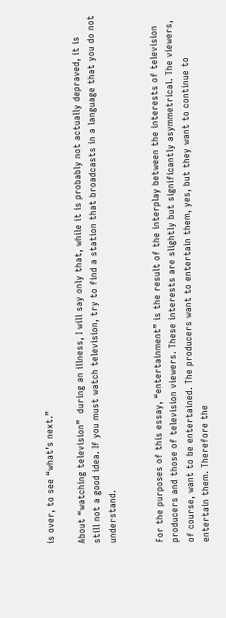is over, to see “what’s next.”

About “watching television”  during an illness, I will say only that, while it is probably not actually depraved, it is still not a good idea. If you must watch television, try to find a station that broadcasts in a language that you do not understand.


For the purposes of this essay, “entertainment” is the result of the interplay between the interests of television producers and those of television viewers. These interests are slightly but significantly asymmetrical. The viewers, of course, want to be entertained. The producers want to entertain them, yes, but they want to continue to entertain them. Therefore the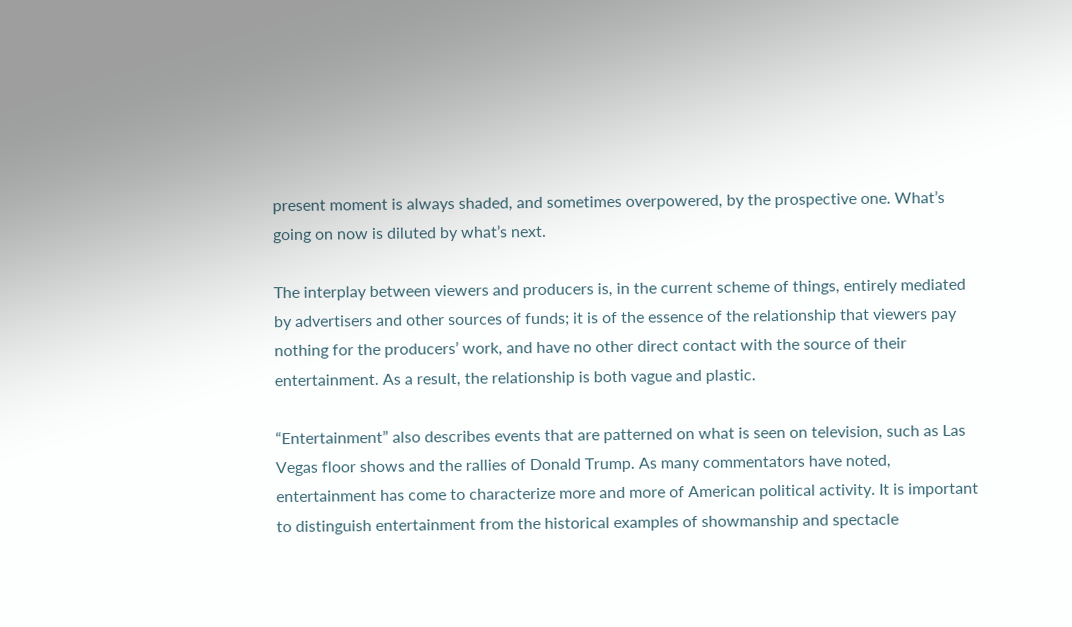present moment is always shaded, and sometimes overpowered, by the prospective one. What’s going on now is diluted by what’s next.

The interplay between viewers and producers is, in the current scheme of things, entirely mediated by advertisers and other sources of funds; it is of the essence of the relationship that viewers pay nothing for the producers’ work, and have no other direct contact with the source of their entertainment. As a result, the relationship is both vague and plastic.

“Entertainment” also describes events that are patterned on what is seen on television, such as Las Vegas floor shows and the rallies of Donald Trump. As many commentators have noted, entertainment has come to characterize more and more of American political activity. It is important to distinguish entertainment from the historical examples of showmanship and spectacle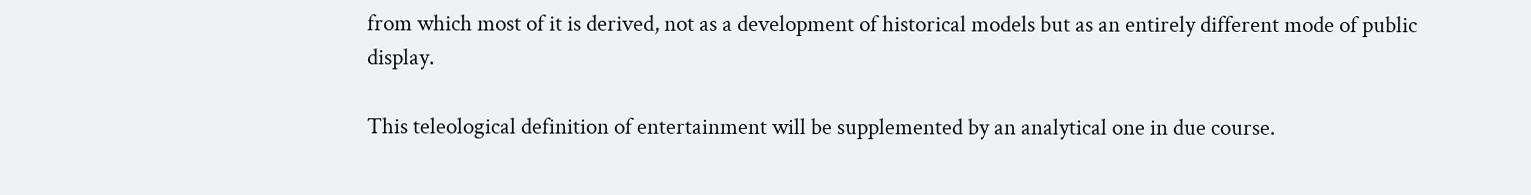from which most of it is derived, not as a development of historical models but as an entirely different mode of public display.

This teleological definition of entertainment will be supplemented by an analytical one in due course.